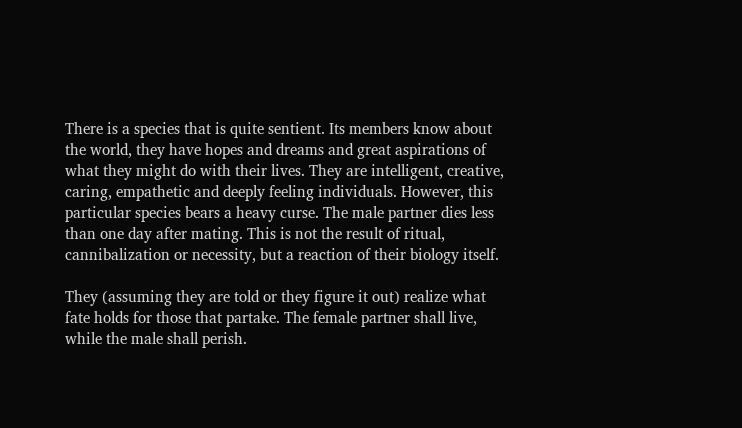There is a species that is quite sentient. Its members know about the world, they have hopes and dreams and great aspirations of what they might do with their lives. They are intelligent, creative, caring, empathetic and deeply feeling individuals. However, this particular species bears a heavy curse. The male partner dies less than one day after mating. This is not the result of ritual, cannibalization or necessity, but a reaction of their biology itself.

They (assuming they are told or they figure it out) realize what fate holds for those that partake. The female partner shall live, while the male shall perish.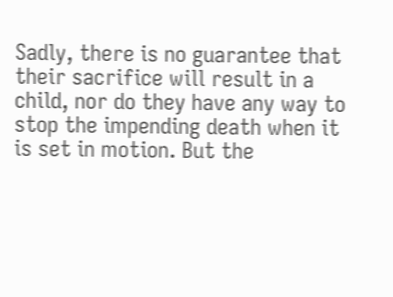Sadly, there is no guarantee that their sacrifice will result in a child, nor do they have any way to stop the impending death when it is set in motion. But the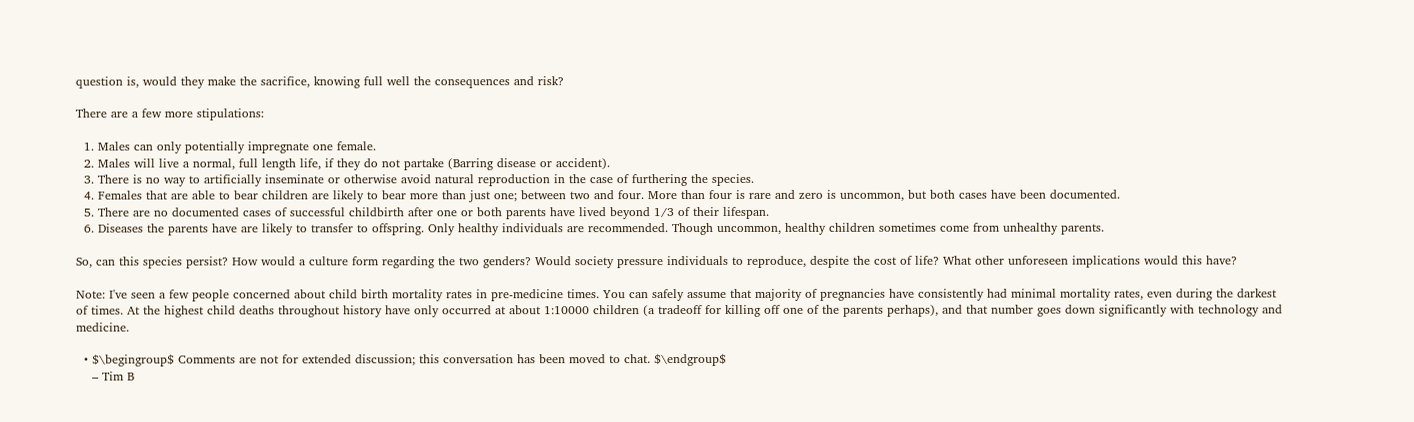question is, would they make the sacrifice, knowing full well the consequences and risk?

There are a few more stipulations:

  1. Males can only potentially impregnate one female.
  2. Males will live a normal, full length life, if they do not partake (Barring disease or accident).
  3. There is no way to artificially inseminate or otherwise avoid natural reproduction in the case of furthering the species.
  4. Females that are able to bear children are likely to bear more than just one; between two and four. More than four is rare and zero is uncommon, but both cases have been documented.
  5. There are no documented cases of successful childbirth after one or both parents have lived beyond 1/3 of their lifespan.
  6. Diseases the parents have are likely to transfer to offspring. Only healthy individuals are recommended. Though uncommon, healthy children sometimes come from unhealthy parents.

So, can this species persist? How would a culture form regarding the two genders? Would society pressure individuals to reproduce, despite the cost of life? What other unforeseen implications would this have?

Note: I've seen a few people concerned about child birth mortality rates in pre-medicine times. You can safely assume that majority of pregnancies have consistently had minimal mortality rates, even during the darkest of times. At the highest child deaths throughout history have only occurred at about 1:10000 children (a tradeoff for killing off one of the parents perhaps), and that number goes down significantly with technology and medicine.

  • $\begingroup$ Comments are not for extended discussion; this conversation has been moved to chat. $\endgroup$
    – Tim B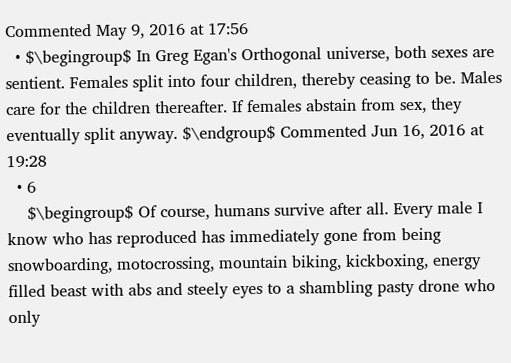Commented May 9, 2016 at 17:56
  • $\begingroup$ In Greg Egan's Orthogonal universe, both sexes are sentient. Females split into four children, thereby ceasing to be. Males care for the children thereafter. If females abstain from sex, they eventually split anyway. $\endgroup$ Commented Jun 16, 2016 at 19:28
  • 6
    $\begingroup$ Of course, humans survive after all. Every male I know who has reproduced has immediately gone from being snowboarding, motocrossing, mountain biking, kickboxing, energy filled beast with abs and steely eyes to a shambling pasty drone who only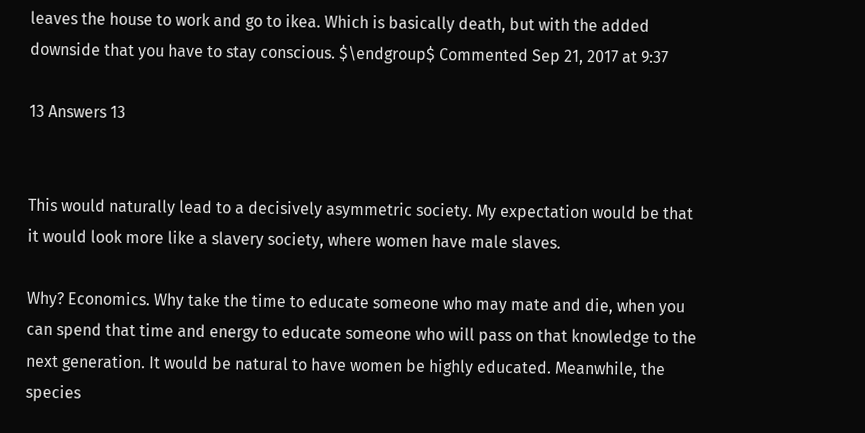leaves the house to work and go to ikea. Which is basically death, but with the added downside that you have to stay conscious. $\endgroup$ Commented Sep 21, 2017 at 9:37

13 Answers 13


This would naturally lead to a decisively asymmetric society. My expectation would be that it would look more like a slavery society, where women have male slaves.

Why? Economics. Why take the time to educate someone who may mate and die, when you can spend that time and energy to educate someone who will pass on that knowledge to the next generation. It would be natural to have women be highly educated. Meanwhile, the species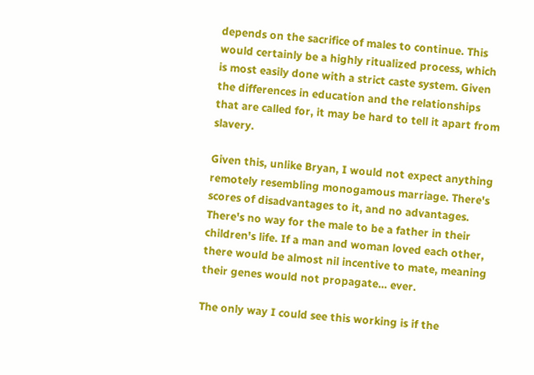depends on the sacrifice of males to continue. This would certainly be a highly ritualized process, which is most easily done with a strict caste system. Given the differences in education and the relationships that are called for, it may be hard to tell it apart from slavery.

Given this, unlike Bryan, I would not expect anything remotely resembling monogamous marriage. There's scores of disadvantages to it, and no advantages. There's no way for the male to be a father in their children's life. If a man and woman loved each other, there would be almost nil incentive to mate, meaning their genes would not propagate... ever.

The only way I could see this working is if the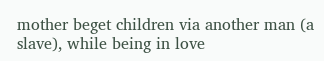mother beget children via another man (a slave), while being in love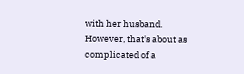with her husband. However, that's about as complicated of a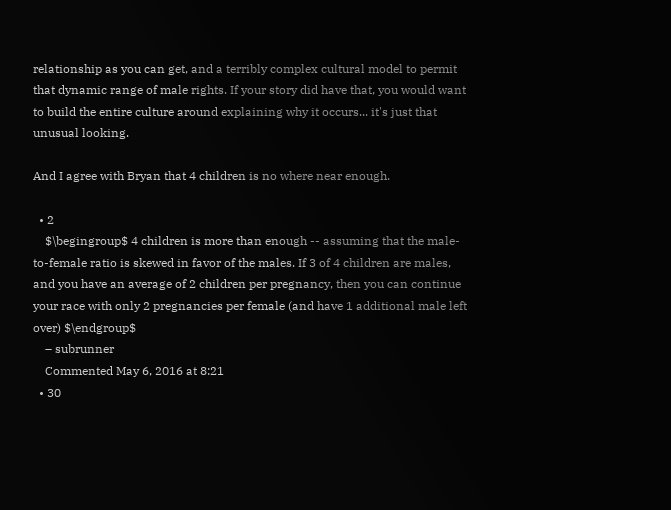relationship as you can get, and a terribly complex cultural model to permit that dynamic range of male rights. If your story did have that, you would want to build the entire culture around explaining why it occurs... it's just that unusual looking.

And I agree with Bryan that 4 children is no where near enough.

  • 2
    $\begingroup$ 4 children is more than enough -- assuming that the male-to-female ratio is skewed in favor of the males. If 3 of 4 children are males, and you have an average of 2 children per pregnancy, then you can continue your race with only 2 pregnancies per female (and have 1 additional male left over) $\endgroup$
    – subrunner
    Commented May 6, 2016 at 8:21
  • 30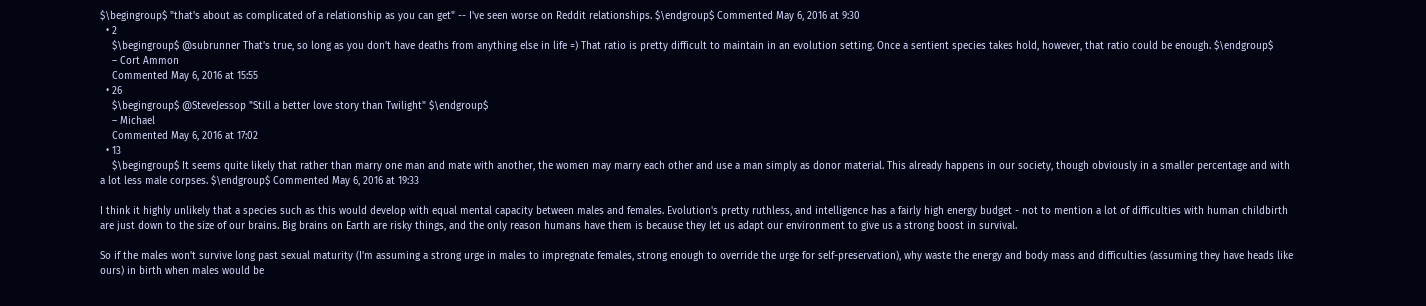$\begingroup$ "that's about as complicated of a relationship as you can get" -- I've seen worse on Reddit relationships. $\endgroup$ Commented May 6, 2016 at 9:30
  • 2
    $\begingroup$ @subrunner That's true, so long as you don't have deaths from anything else in life =) That ratio is pretty difficult to maintain in an evolution setting. Once a sentient species takes hold, however, that ratio could be enough. $\endgroup$
    – Cort Ammon
    Commented May 6, 2016 at 15:55
  • 26
    $\begingroup$ @SteveJessop "Still a better love story than Twilight" $\endgroup$
    – Michael
    Commented May 6, 2016 at 17:02
  • 13
    $\begingroup$ It seems quite likely that rather than marry one man and mate with another, the women may marry each other and use a man simply as donor material. This already happens in our society, though obviously in a smaller percentage and with a lot less male corpses. $\endgroup$ Commented May 6, 2016 at 19:33

I think it highly unlikely that a species such as this would develop with equal mental capacity between males and females. Evolution's pretty ruthless, and intelligence has a fairly high energy budget - not to mention a lot of difficulties with human childbirth are just down to the size of our brains. Big brains on Earth are risky things, and the only reason humans have them is because they let us adapt our environment to give us a strong boost in survival.

So if the males won't survive long past sexual maturity (I'm assuming a strong urge in males to impregnate females, strong enough to override the urge for self-preservation), why waste the energy and body mass and difficulties (assuming they have heads like ours) in birth when males would be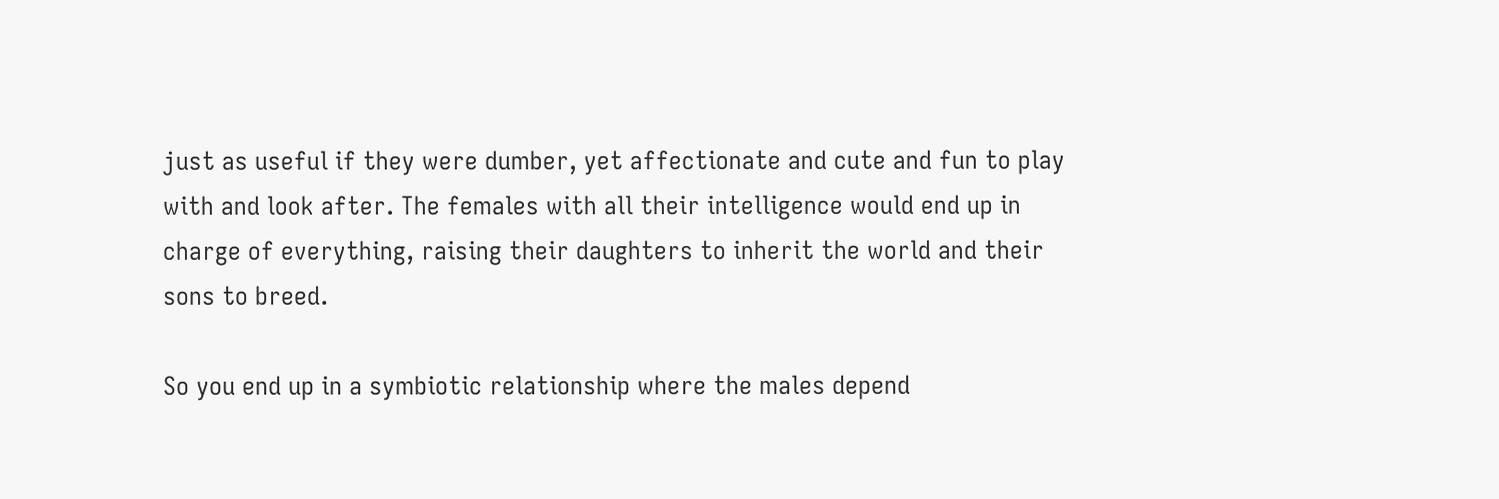just as useful if they were dumber, yet affectionate and cute and fun to play with and look after. The females with all their intelligence would end up in charge of everything, raising their daughters to inherit the world and their sons to breed.

So you end up in a symbiotic relationship where the males depend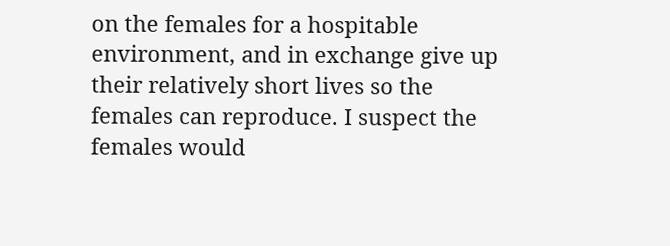on the females for a hospitable environment, and in exchange give up their relatively short lives so the females can reproduce. I suspect the females would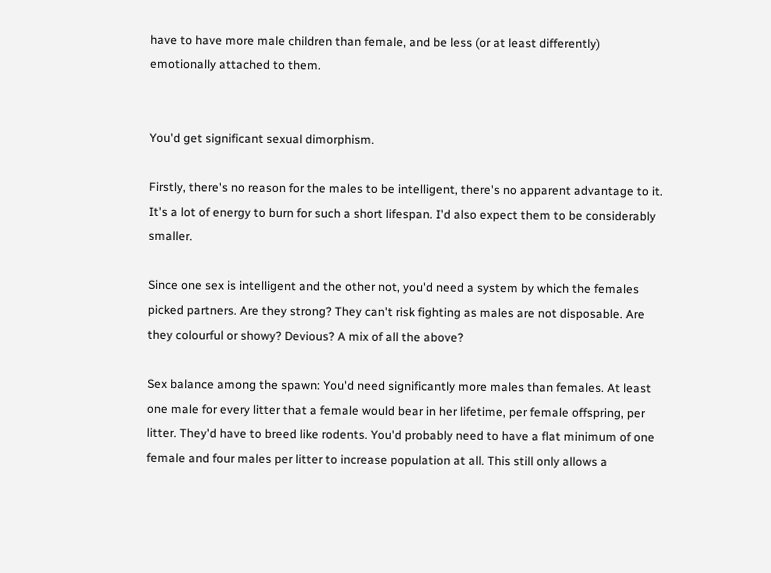have to have more male children than female, and be less (or at least differently) emotionally attached to them.


You'd get significant sexual dimorphism.

Firstly, there's no reason for the males to be intelligent, there's no apparent advantage to it. It's a lot of energy to burn for such a short lifespan. I'd also expect them to be considerably smaller.

Since one sex is intelligent and the other not, you'd need a system by which the females picked partners. Are they strong? They can't risk fighting as males are not disposable. Are they colourful or showy? Devious? A mix of all the above?

Sex balance among the spawn: You'd need significantly more males than females. At least one male for every litter that a female would bear in her lifetime, per female offspring, per litter. They'd have to breed like rodents. You'd probably need to have a flat minimum of one female and four males per litter to increase population at all. This still only allows a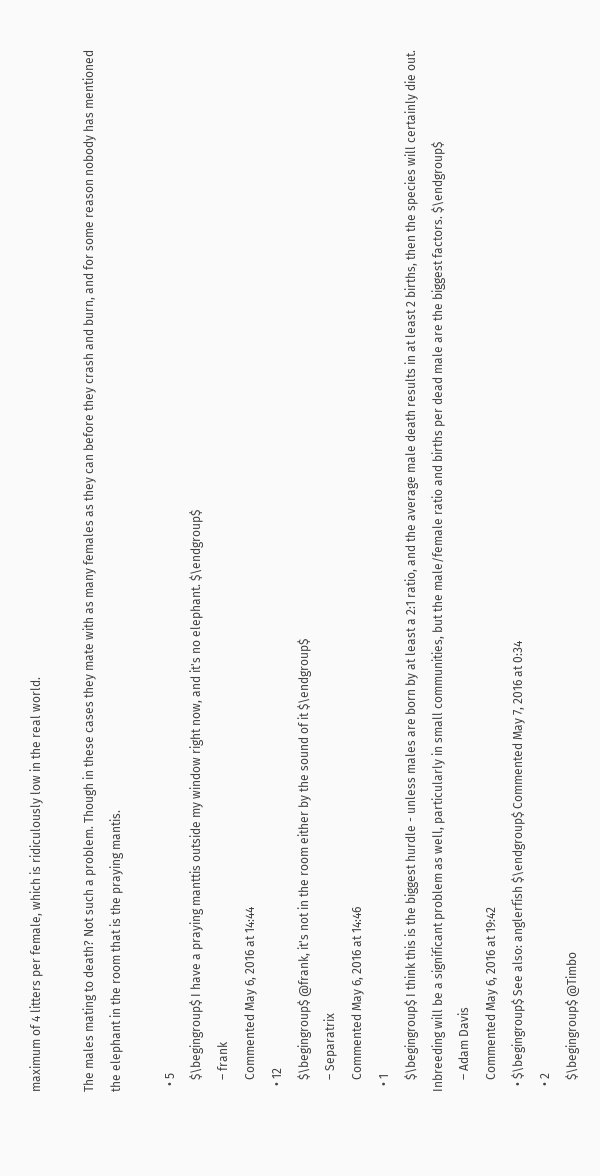maximum of 4 litters per female, which is ridiculously low in the real world.

The males mating to death? Not such a problem. Though in these cases they mate with as many females as they can before they crash and burn, and for some reason nobody has mentioned the elephant in the room that is the praying mantis.

  • 5
    $\begingroup$ I have a praying manttis outside my window right now, and it's no elephant. $\endgroup$
    – frank
    Commented May 6, 2016 at 14:44
  • 12
    $\begingroup$ @frank, it's not in the room either by the sound of it $\endgroup$
    – Separatrix
    Commented May 6, 2016 at 14:46
  • 1
    $\begingroup$ I think this is the biggest hurdle - unless males are born by at least a 2:1 ratio, and the average male death results in at least 2 births, then the species will certainly die out. Inbreeding will be a significant problem as well, particularly in small communities, but the male/female ratio and births per dead male are the biggest factors. $\endgroup$
    – Adam Davis
    Commented May 6, 2016 at 19:42
  • $\begingroup$ See also: anglerfish $\endgroup$ Commented May 7, 2016 at 0:34
  • 2
    $\begingroup$ @Timbo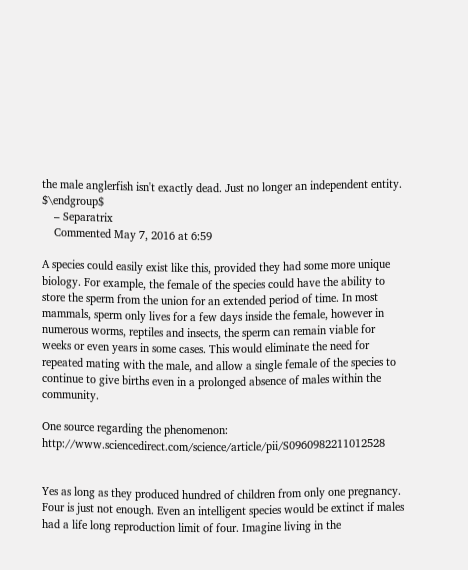the male anglerfish isn't exactly dead. Just no longer an independent entity. $\endgroup$
    – Separatrix
    Commented May 7, 2016 at 6:59

A species could easily exist like this, provided they had some more unique biology. For example, the female of the species could have the ability to store the sperm from the union for an extended period of time. In most mammals, sperm only lives for a few days inside the female, however in numerous worms, reptiles and insects, the sperm can remain viable for weeks or even years in some cases. This would eliminate the need for repeated mating with the male, and allow a single female of the species to continue to give births even in a prolonged absence of males within the community.

One source regarding the phenomenon: http://www.sciencedirect.com/science/article/pii/S0960982211012528


Yes as long as they produced hundred of children from only one pregnancy. Four is just not enough. Even an intelligent species would be extinct if males had a life long reproduction limit of four. Imagine living in the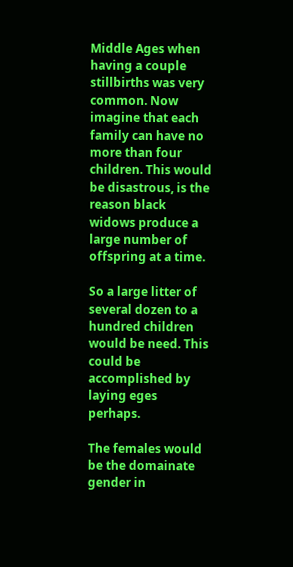Middle Ages when having a couple stillbirths was very common. Now imagine that each family can have no more than four children. This would be disastrous, is the reason black widows produce a large number of offspring at a time.

So a large litter of several dozen to a hundred children would be need. This could be accomplished by laying eges perhaps.

The females would be the domainate gender in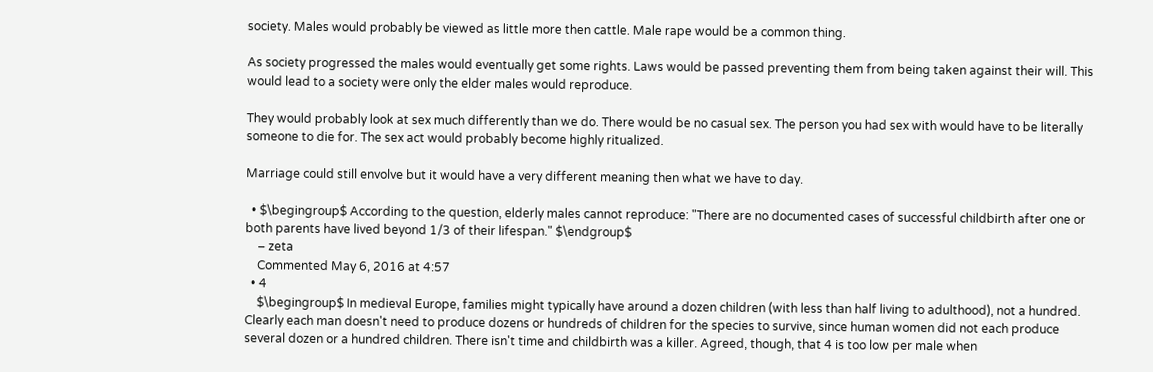society. Males would probably be viewed as little more then cattle. Male rape would be a common thing.

As society progressed the males would eventually get some rights. Laws would be passed preventing them from being taken against their will. This would lead to a society were only the elder males would reproduce.

They would probably look at sex much differently than we do. There would be no casual sex. The person you had sex with would have to be literally someone to die for. The sex act would probably become highly ritualized.

Marriage could still envolve but it would have a very different meaning then what we have to day.

  • $\begingroup$ According to the question, elderly males cannot reproduce: "There are no documented cases of successful childbirth after one or both parents have lived beyond 1/3 of their lifespan." $\endgroup$
    – zeta
    Commented May 6, 2016 at 4:57
  • 4
    $\begingroup$ In medieval Europe, families might typically have around a dozen children (with less than half living to adulthood), not a hundred. Clearly each man doesn't need to produce dozens or hundreds of children for the species to survive, since human women did not each produce several dozen or a hundred children. There isn't time and childbirth was a killer. Agreed, though, that 4 is too low per male when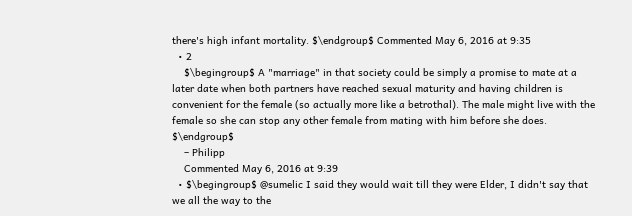there's high infant mortality. $\endgroup$ Commented May 6, 2016 at 9:35
  • 2
    $\begingroup$ A "marriage" in that society could be simply a promise to mate at a later date when both partners have reached sexual maturity and having children is convenient for the female (so actually more like a betrothal). The male might live with the female so she can stop any other female from mating with him before she does. $\endgroup$
    – Philipp
    Commented May 6, 2016 at 9:39
  • $\begingroup$ @sumelic I said they would wait till they were Elder, I didn't say that we all the way to the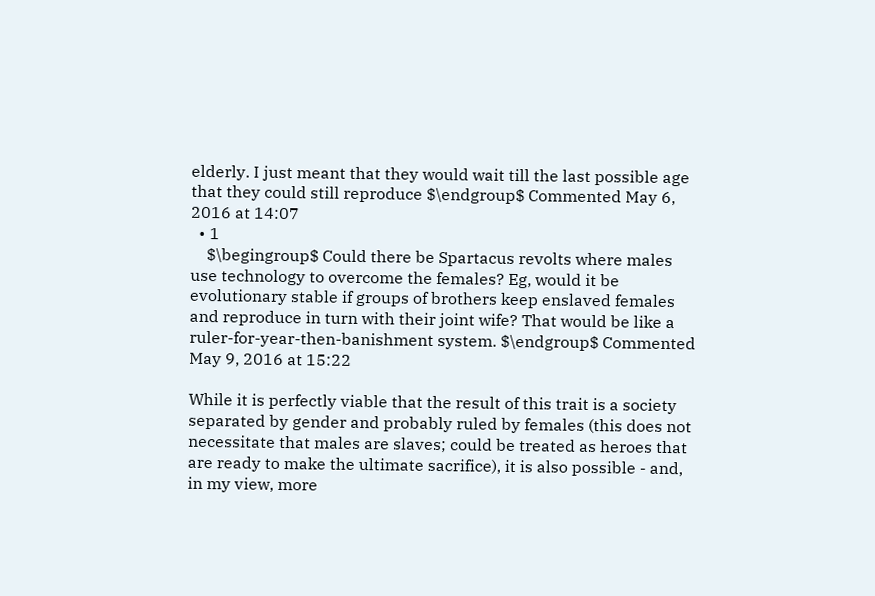elderly. I just meant that they would wait till the last possible age that they could still reproduce $\endgroup$ Commented May 6, 2016 at 14:07
  • 1
    $\begingroup$ Could there be Spartacus revolts where males use technology to overcome the females? Eg, would it be evolutionary stable if groups of brothers keep enslaved females and reproduce in turn with their joint wife? That would be like a ruler-for-year-then-banishment system. $\endgroup$ Commented May 9, 2016 at 15:22

While it is perfectly viable that the result of this trait is a society separated by gender and probably ruled by females (this does not necessitate that males are slaves; could be treated as heroes that are ready to make the ultimate sacrifice), it is also possible - and, in my view, more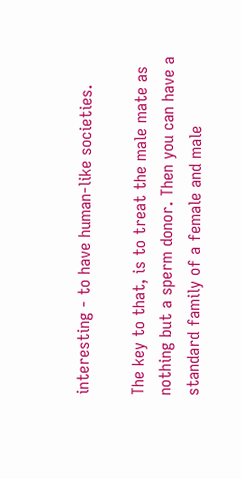interesting - to have human-like societies.

The key to that, is to treat the male mate as nothing but a sperm donor. Then you can have a standard family of a female and male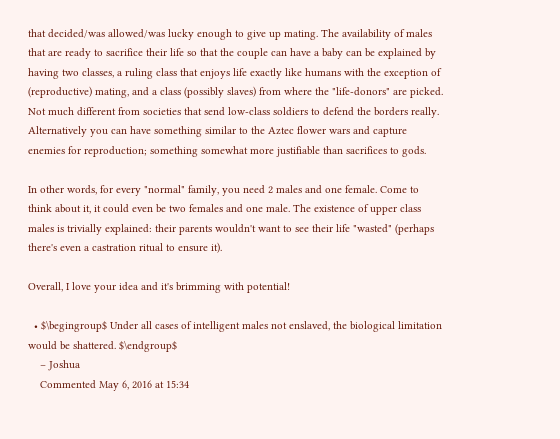that decided/was allowed/was lucky enough to give up mating. The availability of males that are ready to sacrifice their life so that the couple can have a baby can be explained by having two classes, a ruling class that enjoys life exactly like humans with the exception of (reproductive) mating, and a class (possibly slaves) from where the "life-donors" are picked. Not much different from societies that send low-class soldiers to defend the borders really. Alternatively you can have something similar to the Aztec flower wars and capture enemies for reproduction; something somewhat more justifiable than sacrifices to gods.

In other words, for every "normal" family, you need 2 males and one female. Come to think about it, it could even be two females and one male. The existence of upper class males is trivially explained: their parents wouldn't want to see their life "wasted" (perhaps there's even a castration ritual to ensure it).

Overall, I love your idea and it's brimming with potential!

  • $\begingroup$ Under all cases of intelligent males not enslaved, the biological limitation would be shattered. $\endgroup$
    – Joshua
    Commented May 6, 2016 at 15:34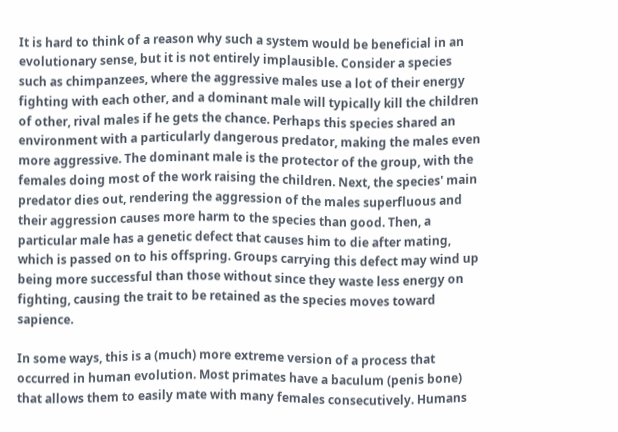It is hard to think of a reason why such a system would be beneficial in an evolutionary sense, but it is not entirely implausible. Consider a species such as chimpanzees, where the aggressive males use a lot of their energy fighting with each other, and a dominant male will typically kill the children of other, rival males if he gets the chance. Perhaps this species shared an environment with a particularly dangerous predator, making the males even more aggressive. The dominant male is the protector of the group, with the females doing most of the work raising the children. Next, the species' main predator dies out, rendering the aggression of the males superfluous and their aggression causes more harm to the species than good. Then, a particular male has a genetic defect that causes him to die after mating, which is passed on to his offspring. Groups carrying this defect may wind up being more successful than those without since they waste less energy on fighting, causing the trait to be retained as the species moves toward sapience.

In some ways, this is a (much) more extreme version of a process that occurred in human evolution. Most primates have a baculum (penis bone) that allows them to easily mate with many females consecutively. Humans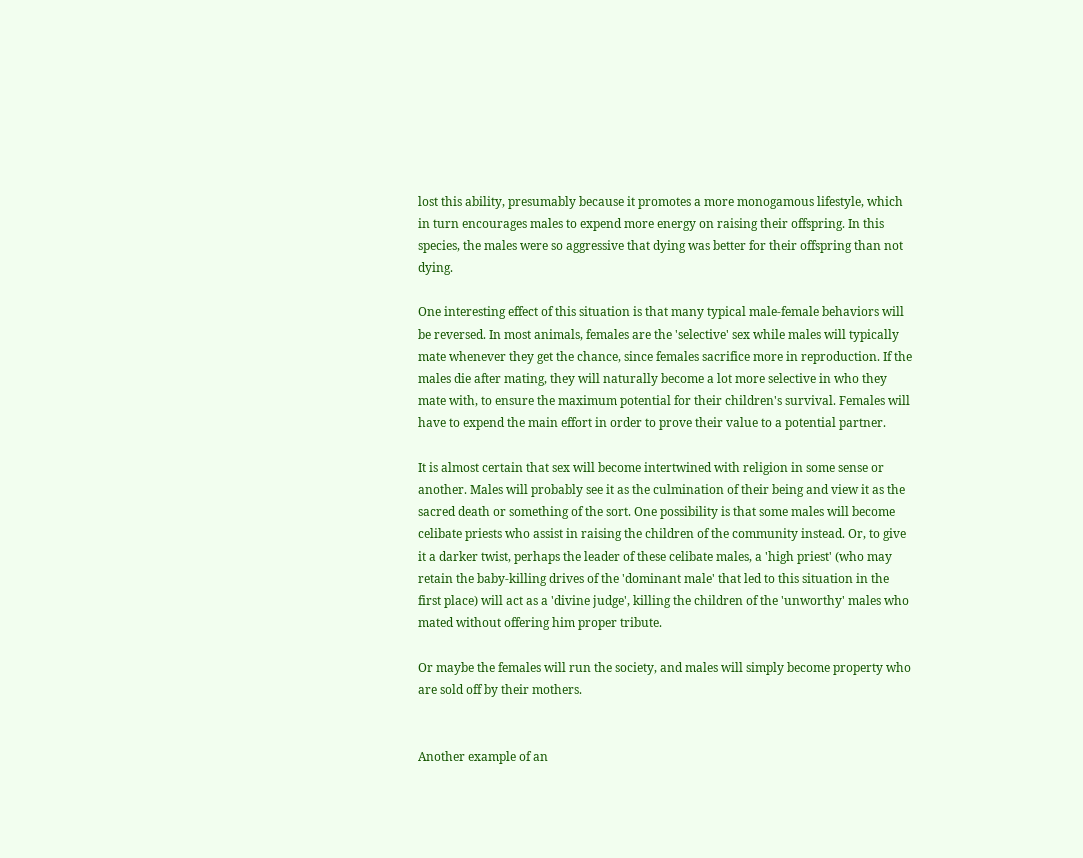lost this ability, presumably because it promotes a more monogamous lifestyle, which in turn encourages males to expend more energy on raising their offspring. In this species, the males were so aggressive that dying was better for their offspring than not dying.

One interesting effect of this situation is that many typical male-female behaviors will be reversed. In most animals, females are the 'selective' sex while males will typically mate whenever they get the chance, since females sacrifice more in reproduction. If the males die after mating, they will naturally become a lot more selective in who they mate with, to ensure the maximum potential for their children's survival. Females will have to expend the main effort in order to prove their value to a potential partner.

It is almost certain that sex will become intertwined with religion in some sense or another. Males will probably see it as the culmination of their being and view it as the sacred death or something of the sort. One possibility is that some males will become celibate priests who assist in raising the children of the community instead. Or, to give it a darker twist, perhaps the leader of these celibate males, a 'high priest' (who may retain the baby-killing drives of the 'dominant male' that led to this situation in the first place) will act as a 'divine judge', killing the children of the 'unworthy' males who mated without offering him proper tribute.

Or maybe the females will run the society, and males will simply become property who are sold off by their mothers.


Another example of an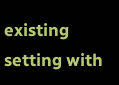existing setting with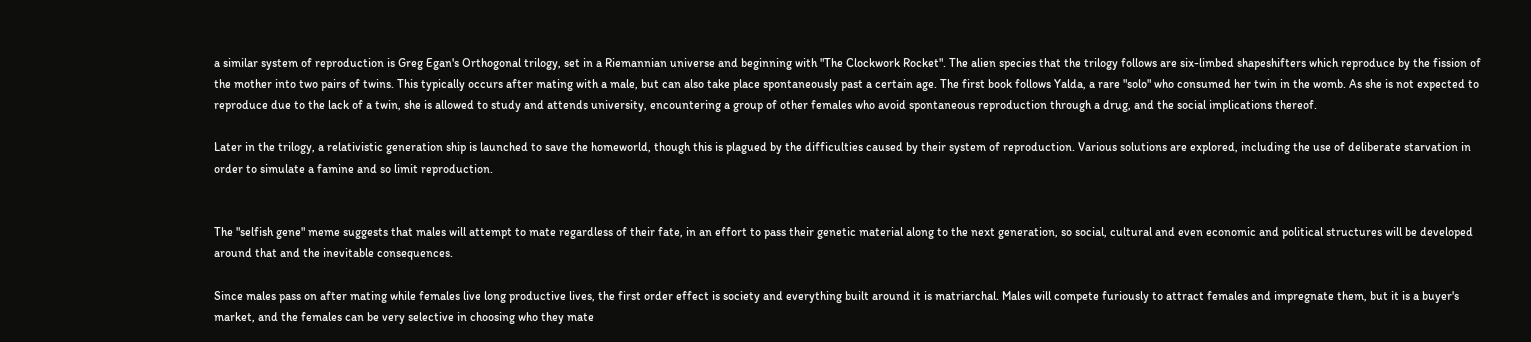a similar system of reproduction is Greg Egan's Orthogonal trilogy, set in a Riemannian universe and beginning with "The Clockwork Rocket". The alien species that the trilogy follows are six-limbed shapeshifters which reproduce by the fission of the mother into two pairs of twins. This typically occurs after mating with a male, but can also take place spontaneously past a certain age. The first book follows Yalda, a rare "solo" who consumed her twin in the womb. As she is not expected to reproduce due to the lack of a twin, she is allowed to study and attends university, encountering a group of other females who avoid spontaneous reproduction through a drug, and the social implications thereof.

Later in the trilogy, a relativistic generation ship is launched to save the homeworld, though this is plagued by the difficulties caused by their system of reproduction. Various solutions are explored, including the use of deliberate starvation in order to simulate a famine and so limit reproduction.


The "selfish gene" meme suggests that males will attempt to mate regardless of their fate, in an effort to pass their genetic material along to the next generation, so social, cultural and even economic and political structures will be developed around that and the inevitable consequences.

Since males pass on after mating while females live long productive lives, the first order effect is society and everything built around it is matriarchal. Males will compete furiously to attract females and impregnate them, but it is a buyer's market, and the females can be very selective in choosing who they mate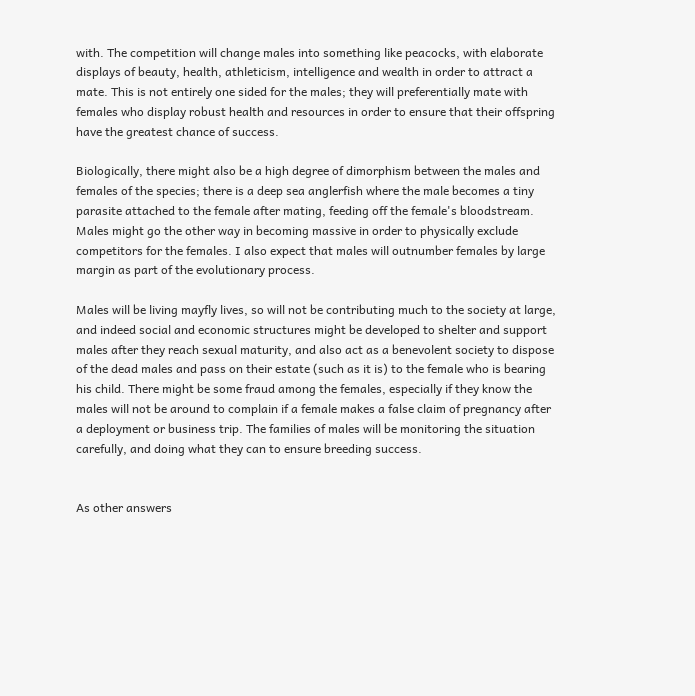with. The competition will change males into something like peacocks, with elaborate displays of beauty, health, athleticism, intelligence and wealth in order to attract a mate. This is not entirely one sided for the males; they will preferentially mate with females who display robust health and resources in order to ensure that their offspring have the greatest chance of success.

Biologically, there might also be a high degree of dimorphism between the males and females of the species; there is a deep sea anglerfish where the male becomes a tiny parasite attached to the female after mating, feeding off the female's bloodstream. Males might go the other way in becoming massive in order to physically exclude competitors for the females. I also expect that males will outnumber females by large margin as part of the evolutionary process.

Males will be living mayfly lives, so will not be contributing much to the society at large, and indeed social and economic structures might be developed to shelter and support males after they reach sexual maturity, and also act as a benevolent society to dispose of the dead males and pass on their estate (such as it is) to the female who is bearing his child. There might be some fraud among the females, especially if they know the males will not be around to complain if a female makes a false claim of pregnancy after a deployment or business trip. The families of males will be monitoring the situation carefully, and doing what they can to ensure breeding success.


As other answers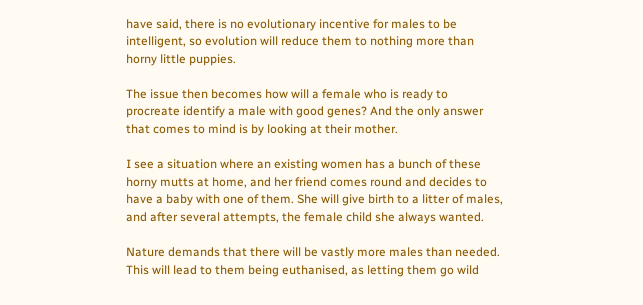have said, there is no evolutionary incentive for males to be intelligent, so evolution will reduce them to nothing more than horny little puppies.

The issue then becomes how will a female who is ready to procreate identify a male with good genes? And the only answer that comes to mind is by looking at their mother.

I see a situation where an existing women has a bunch of these horny mutts at home, and her friend comes round and decides to have a baby with one of them. She will give birth to a litter of males, and after several attempts, the female child she always wanted.

Nature demands that there will be vastly more males than needed. This will lead to them being euthanised, as letting them go wild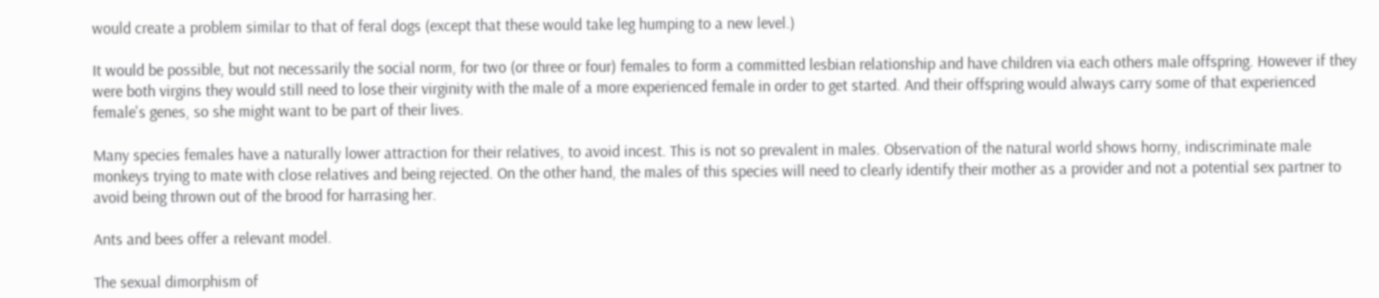would create a problem similar to that of feral dogs (except that these would take leg humping to a new level.)

It would be possible, but not necessarily the social norm, for two (or three or four) females to form a committed lesbian relationship and have children via each others male offspring. However if they were both virgins they would still need to lose their virginity with the male of a more experienced female in order to get started. And their offspring would always carry some of that experienced female's genes, so she might want to be part of their lives.

Many species females have a naturally lower attraction for their relatives, to avoid incest. This is not so prevalent in males. Observation of the natural world shows horny, indiscriminate male monkeys trying to mate with close relatives and being rejected. On the other hand, the males of this species will need to clearly identify their mother as a provider and not a potential sex partner to avoid being thrown out of the brood for harrasing her.

Ants and bees offer a relevant model.

The sexual dimorphism of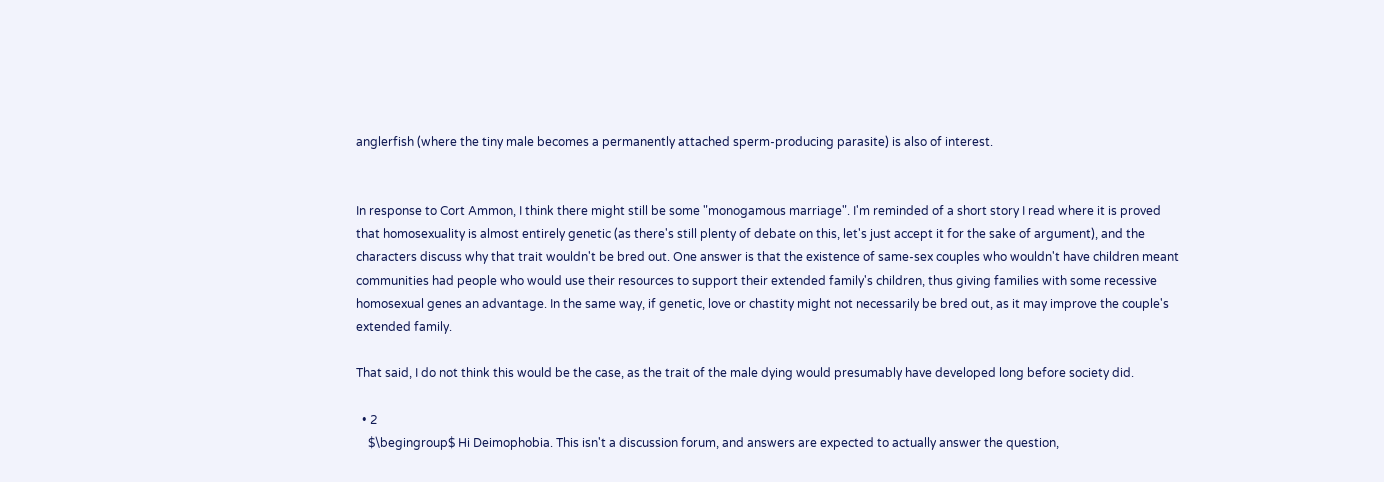anglerfish (where the tiny male becomes a permanently attached sperm-producing parasite) is also of interest.


In response to Cort Ammon, I think there might still be some "monogamous marriage". I'm reminded of a short story I read where it is proved that homosexuality is almost entirely genetic (as there's still plenty of debate on this, let's just accept it for the sake of argument), and the characters discuss why that trait wouldn't be bred out. One answer is that the existence of same-sex couples who wouldn't have children meant communities had people who would use their resources to support their extended family's children, thus giving families with some recessive homosexual genes an advantage. In the same way, if genetic, love or chastity might not necessarily be bred out, as it may improve the couple's extended family.

That said, I do not think this would be the case, as the trait of the male dying would presumably have developed long before society did.

  • 2
    $\begingroup$ Hi Deimophobia. This isn't a discussion forum, and answers are expected to actually answer the question,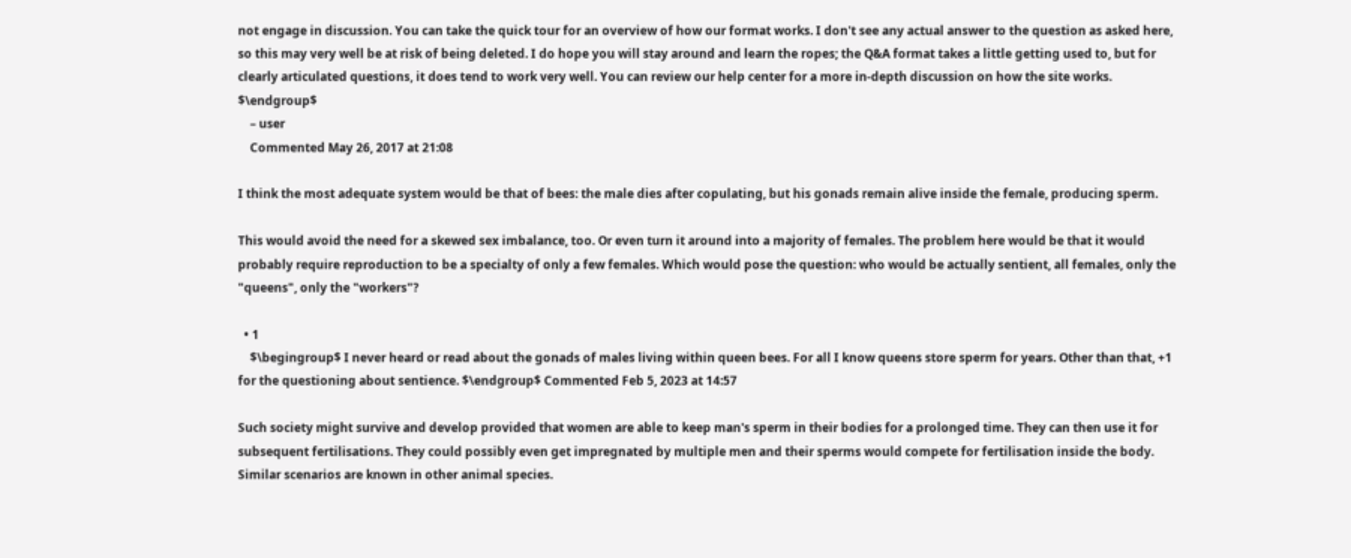not engage in discussion. You can take the quick tour for an overview of how our format works. I don't see any actual answer to the question as asked here, so this may very well be at risk of being deleted. I do hope you will stay around and learn the ropes; the Q&A format takes a little getting used to, but for clearly articulated questions, it does tend to work very well. You can review our help center for a more in-depth discussion on how the site works. $\endgroup$
    – user
    Commented May 26, 2017 at 21:08

I think the most adequate system would be that of bees: the male dies after copulating, but his gonads remain alive inside the female, producing sperm.

This would avoid the need for a skewed sex imbalance, too. Or even turn it around into a majority of females. The problem here would be that it would probably require reproduction to be a specialty of only a few females. Which would pose the question: who would be actually sentient, all females, only the "queens", only the "workers"?

  • 1
    $\begingroup$ I never heard or read about the gonads of males living within queen bees. For all I know queens store sperm for years. Other than that, +1 for the questioning about sentience. $\endgroup$ Commented Feb 5, 2023 at 14:57

Such society might survive and develop provided that women are able to keep man's sperm in their bodies for a prolonged time. They can then use it for subsequent fertilisations. They could possibly even get impregnated by multiple men and their sperms would compete for fertilisation inside the body. Similar scenarios are known in other animal species.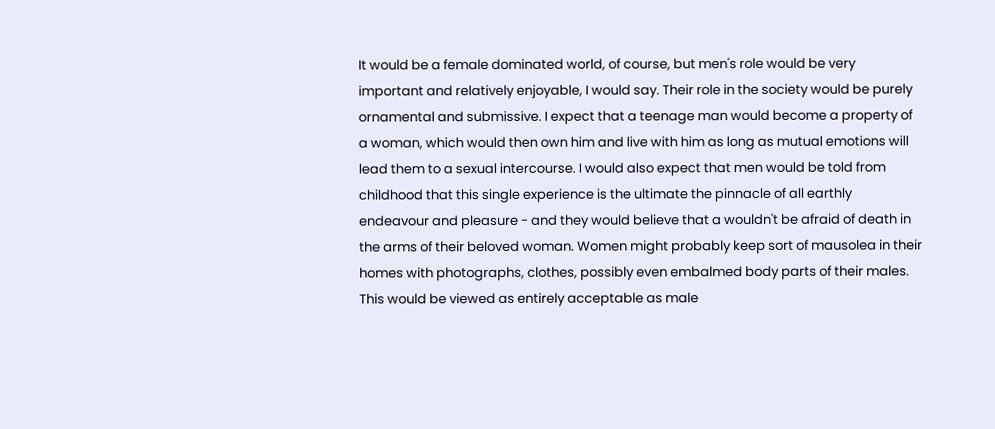It would be a female dominated world, of course, but men's role would be very important and relatively enjoyable, I would say. Their role in the society would be purely ornamental and submissive. I expect that a teenage man would become a property of a woman, which would then own him and live with him as long as mutual emotions will lead them to a sexual intercourse. I would also expect that men would be told from childhood that this single experience is the ultimate the pinnacle of all earthly endeavour and pleasure - and they would believe that a wouldn't be afraid of death in the arms of their beloved woman. Women might probably keep sort of mausolea in their homes with photographs, clothes, possibly even embalmed body parts of their males. This would be viewed as entirely acceptable as male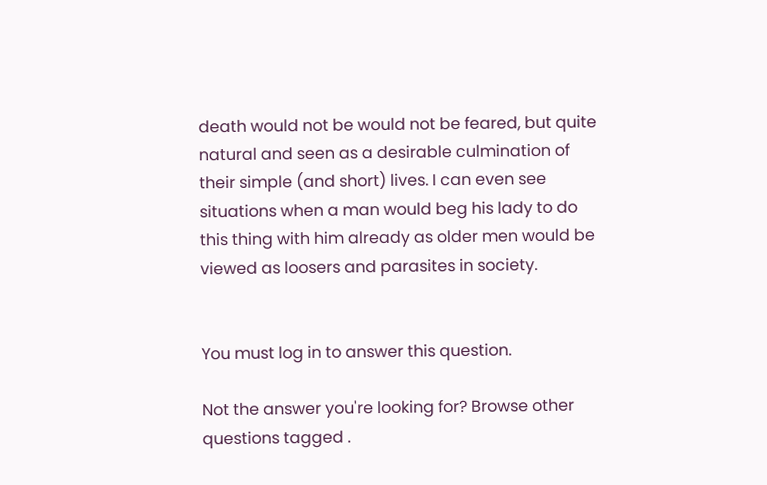death would not be would not be feared, but quite natural and seen as a desirable culmination of their simple (and short) lives. I can even see situations when a man would beg his lady to do this thing with him already as older men would be viewed as loosers and parasites in society.


You must log in to answer this question.

Not the answer you're looking for? Browse other questions tagged .